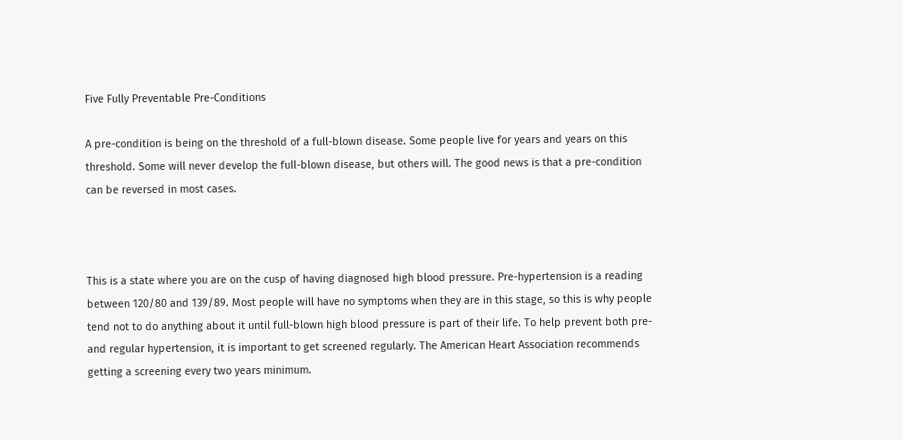Five Fully Preventable Pre-Conditions

A pre-condition is being on the threshold of a full-blown disease. Some people live for years and years on this threshold. Some will never develop the full-blown disease, but others will. The good news is that a pre-condition can be reversed in most cases.



This is a state where you are on the cusp of having diagnosed high blood pressure. Pre-hypertension is a reading between 120/80 and 139/89. Most people will have no symptoms when they are in this stage, so this is why people tend not to do anything about it until full-blown high blood pressure is part of their life. To help prevent both pre- and regular hypertension, it is important to get screened regularly. The American Heart Association recommends getting a screening every two years minimum.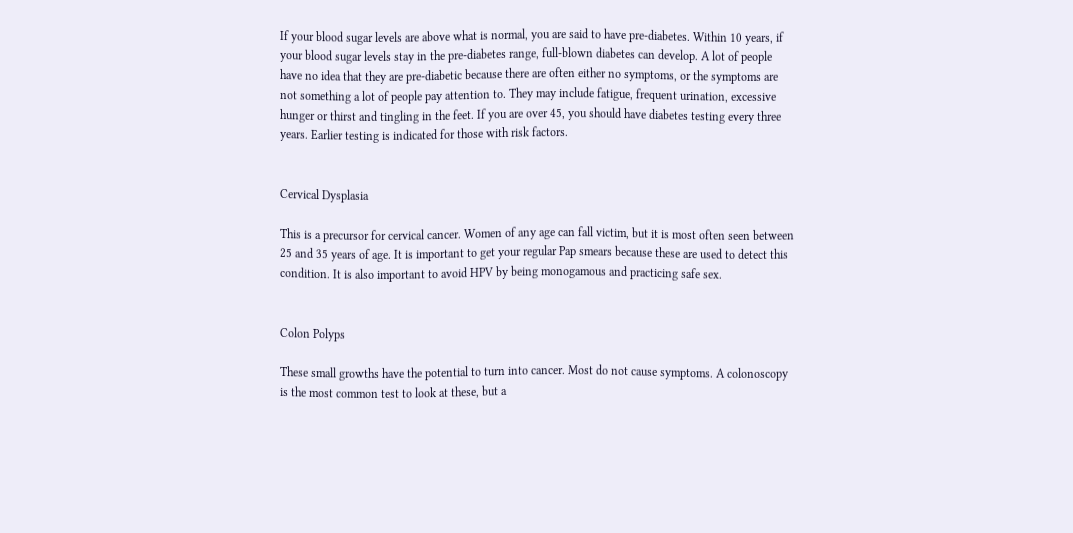If your blood sugar levels are above what is normal, you are said to have pre-diabetes. Within 10 years, if your blood sugar levels stay in the pre-diabetes range, full-blown diabetes can develop. A lot of people have no idea that they are pre-diabetic because there are often either no symptoms, or the symptoms are not something a lot of people pay attention to. They may include fatigue, frequent urination, excessive hunger or thirst and tingling in the feet. If you are over 45, you should have diabetes testing every three years. Earlier testing is indicated for those with risk factors.


Cervical Dysplasia

This is a precursor for cervical cancer. Women of any age can fall victim, but it is most often seen between 25 and 35 years of age. It is important to get your regular Pap smears because these are used to detect this condition. It is also important to avoid HPV by being monogamous and practicing safe sex.


Colon Polyps

These small growths have the potential to turn into cancer. Most do not cause symptoms. A colonoscopy is the most common test to look at these, but a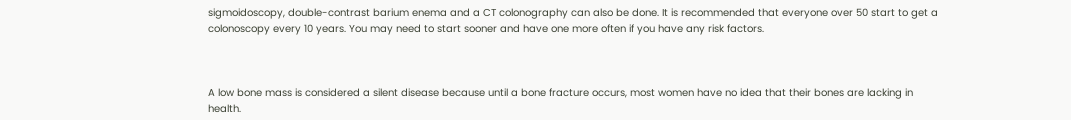sigmoidoscopy, double-contrast barium enema and a CT colonography can also be done. It is recommended that everyone over 50 start to get a colonoscopy every 10 years. You may need to start sooner and have one more often if you have any risk factors.



A low bone mass is considered a silent disease because until a bone fracture occurs, most women have no idea that their bones are lacking in health.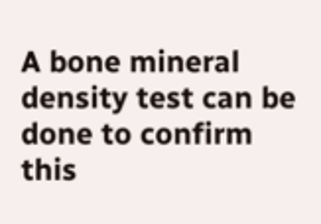A bone mineral density test can be done to confirm this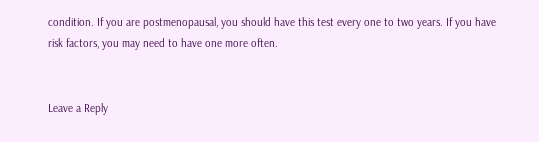condition. If you are postmenopausal, you should have this test every one to two years. If you have risk factors, you may need to have one more often.


Leave a Reply